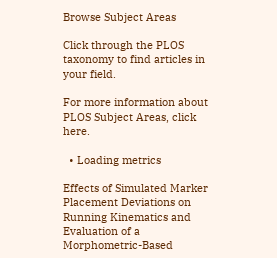Browse Subject Areas

Click through the PLOS taxonomy to find articles in your field.

For more information about PLOS Subject Areas, click here.

  • Loading metrics

Effects of Simulated Marker Placement Deviations on Running Kinematics and Evaluation of a Morphometric-Based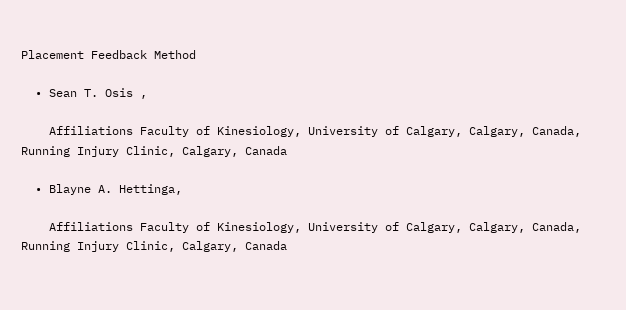Placement Feedback Method

  • Sean T. Osis ,

    Affiliations Faculty of Kinesiology, University of Calgary, Calgary, Canada, Running Injury Clinic, Calgary, Canada

  • Blayne A. Hettinga,

    Affiliations Faculty of Kinesiology, University of Calgary, Calgary, Canada, Running Injury Clinic, Calgary, Canada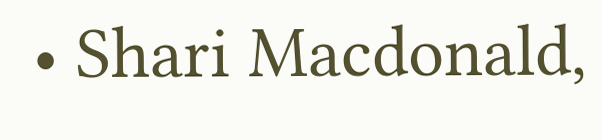• Shari Macdonald,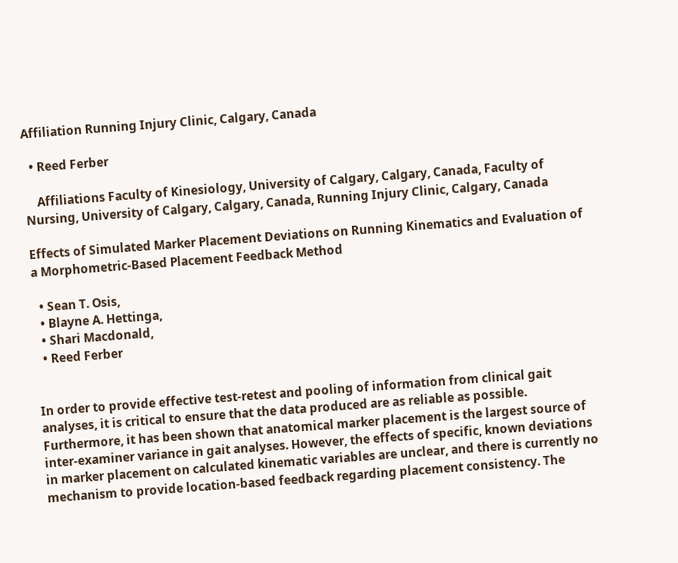Affiliation Running Injury Clinic, Calgary, Canada

  • Reed Ferber

    Affiliations Faculty of Kinesiology, University of Calgary, Calgary, Canada, Faculty of Nursing, University of Calgary, Calgary, Canada, Running Injury Clinic, Calgary, Canada

Effects of Simulated Marker Placement Deviations on Running Kinematics and Evaluation of a Morphometric-Based Placement Feedback Method

  • Sean T. Osis,
  • Blayne A. Hettinga,
  • Shari Macdonald,
  • Reed Ferber


In order to provide effective test-retest and pooling of information from clinical gait analyses, it is critical to ensure that the data produced are as reliable as possible. Furthermore, it has been shown that anatomical marker placement is the largest source of inter-examiner variance in gait analyses. However, the effects of specific, known deviations in marker placement on calculated kinematic variables are unclear, and there is currently no mechanism to provide location-based feedback regarding placement consistency. The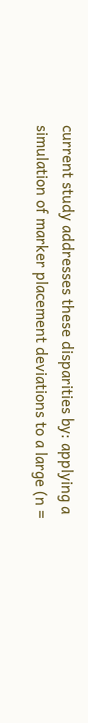current study addresses these disparities by: applying a simulation of marker placement deviations to a large (n =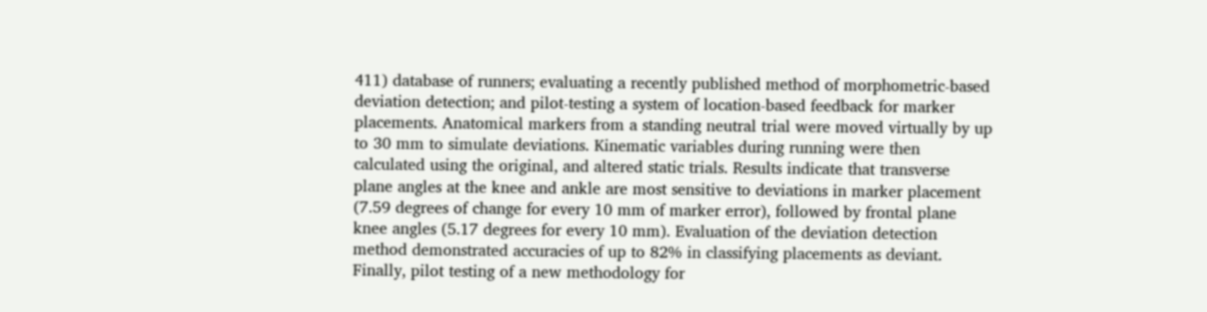411) database of runners; evaluating a recently published method of morphometric-based deviation detection; and pilot-testing a system of location-based feedback for marker placements. Anatomical markers from a standing neutral trial were moved virtually by up to 30 mm to simulate deviations. Kinematic variables during running were then calculated using the original, and altered static trials. Results indicate that transverse plane angles at the knee and ankle are most sensitive to deviations in marker placement (7.59 degrees of change for every 10 mm of marker error), followed by frontal plane knee angles (5.17 degrees for every 10 mm). Evaluation of the deviation detection method demonstrated accuracies of up to 82% in classifying placements as deviant. Finally, pilot testing of a new methodology for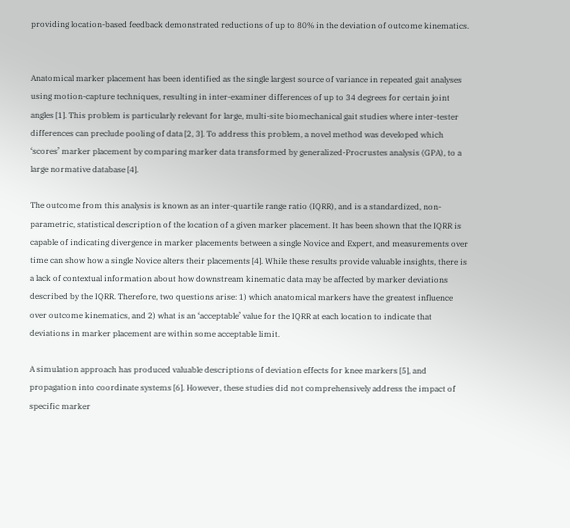providing location-based feedback demonstrated reductions of up to 80% in the deviation of outcome kinematics.


Anatomical marker placement has been identified as the single largest source of variance in repeated gait analyses using motion-capture techniques, resulting in inter-examiner differences of up to 34 degrees for certain joint angles [1]. This problem is particularly relevant for large, multi-site biomechanical gait studies where inter-tester differences can preclude pooling of data [2, 3]. To address this problem, a novel method was developed which ‘scores’ marker placement by comparing marker data transformed by generalized-Procrustes analysis (GPA), to a large normative database [4].

The outcome from this analysis is known as an inter-quartile range ratio (IQRR), and is a standardized, non-parametric, statistical description of the location of a given marker placement. It has been shown that the IQRR is capable of indicating divergence in marker placements between a single Novice and Expert, and measurements over time can show how a single Novice alters their placements [4]. While these results provide valuable insights, there is a lack of contextual information about how downstream kinematic data may be affected by marker deviations described by the IQRR. Therefore, two questions arise: 1) which anatomical markers have the greatest influence over outcome kinematics, and 2) what is an ‘acceptable’ value for the IQRR at each location to indicate that deviations in marker placement are within some acceptable limit.

A simulation approach has produced valuable descriptions of deviation effects for knee markers [5], and propagation into coordinate systems [6]. However, these studies did not comprehensively address the impact of specific marker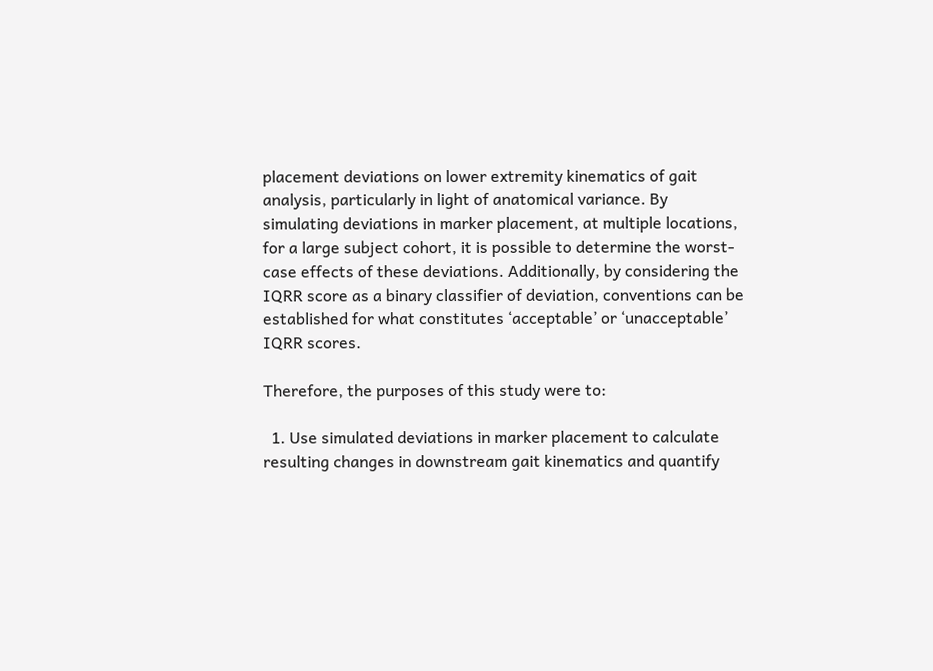placement deviations on lower extremity kinematics of gait analysis, particularly in light of anatomical variance. By simulating deviations in marker placement, at multiple locations, for a large subject cohort, it is possible to determine the worst-case effects of these deviations. Additionally, by considering the IQRR score as a binary classifier of deviation, conventions can be established for what constitutes ‘acceptable’ or ‘unacceptable’ IQRR scores.

Therefore, the purposes of this study were to:

  1. Use simulated deviations in marker placement to calculate resulting changes in downstream gait kinematics and quantify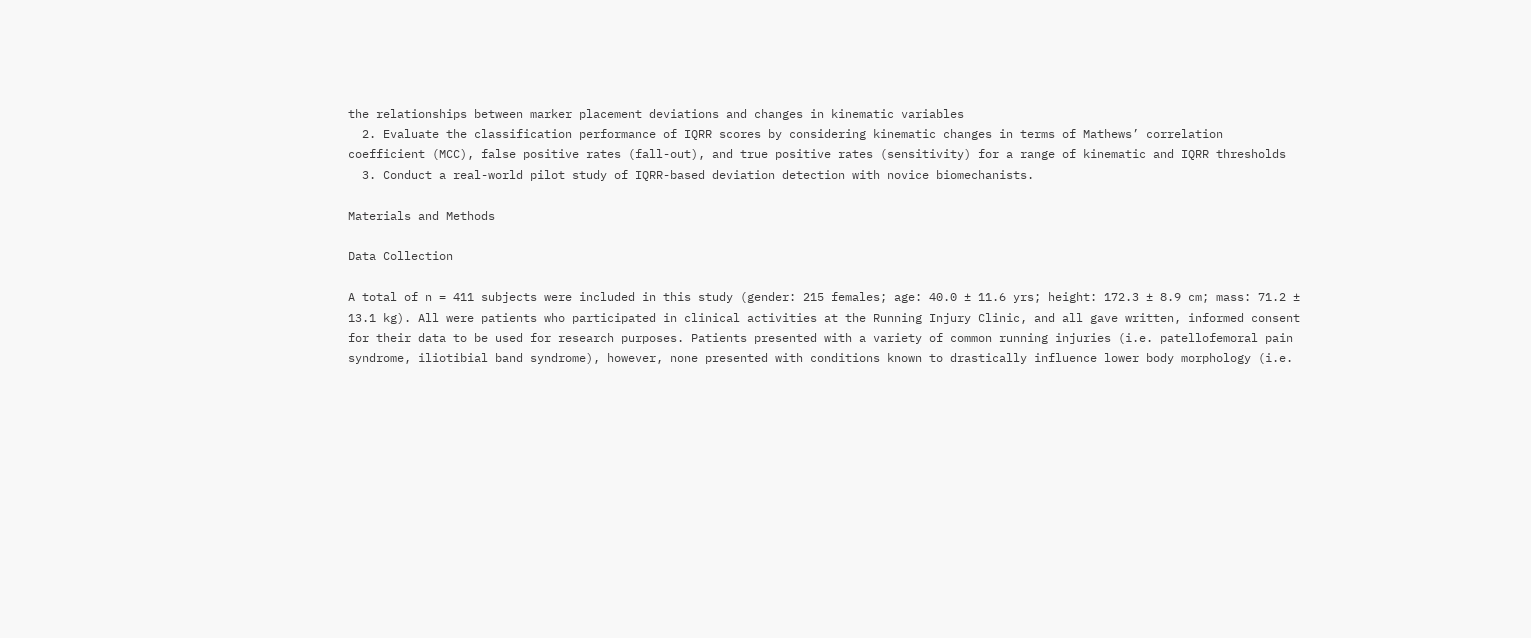the relationships between marker placement deviations and changes in kinematic variables
  2. Evaluate the classification performance of IQRR scores by considering kinematic changes in terms of Mathews’ correlation coefficient (MCC), false positive rates (fall-out), and true positive rates (sensitivity) for a range of kinematic and IQRR thresholds
  3. Conduct a real-world pilot study of IQRR-based deviation detection with novice biomechanists.

Materials and Methods

Data Collection

A total of n = 411 subjects were included in this study (gender: 215 females; age: 40.0 ± 11.6 yrs; height: 172.3 ± 8.9 cm; mass: 71.2 ± 13.1 kg). All were patients who participated in clinical activities at the Running Injury Clinic, and all gave written, informed consent for their data to be used for research purposes. Patients presented with a variety of common running injuries (i.e. patellofemoral pain syndrome, iliotibial band syndrome), however, none presented with conditions known to drastically influence lower body morphology (i.e.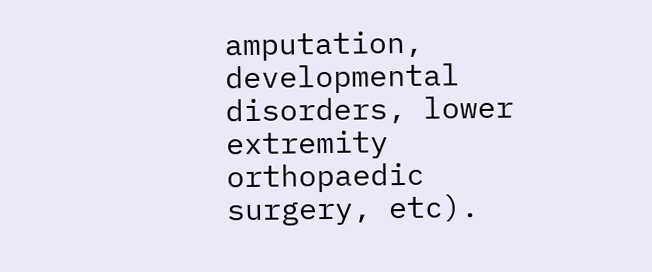amputation, developmental disorders, lower extremity orthopaedic surgery, etc).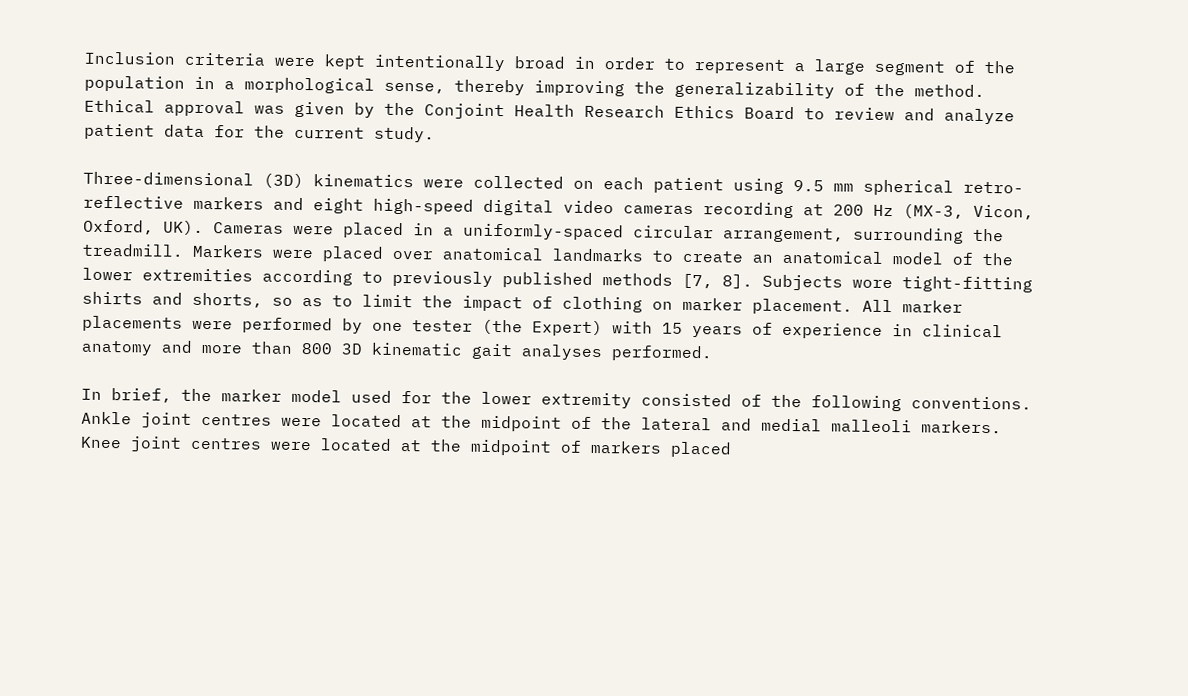Inclusion criteria were kept intentionally broad in order to represent a large segment of the population in a morphological sense, thereby improving the generalizability of the method. Ethical approval was given by the Conjoint Health Research Ethics Board to review and analyze patient data for the current study.

Three-dimensional (3D) kinematics were collected on each patient using 9.5 mm spherical retro-reflective markers and eight high-speed digital video cameras recording at 200 Hz (MX-3, Vicon, Oxford, UK). Cameras were placed in a uniformly-spaced circular arrangement, surrounding the treadmill. Markers were placed over anatomical landmarks to create an anatomical model of the lower extremities according to previously published methods [7, 8]. Subjects wore tight-fitting shirts and shorts, so as to limit the impact of clothing on marker placement. All marker placements were performed by one tester (the Expert) with 15 years of experience in clinical anatomy and more than 800 3D kinematic gait analyses performed.

In brief, the marker model used for the lower extremity consisted of the following conventions. Ankle joint centres were located at the midpoint of the lateral and medial malleoli markers. Knee joint centres were located at the midpoint of markers placed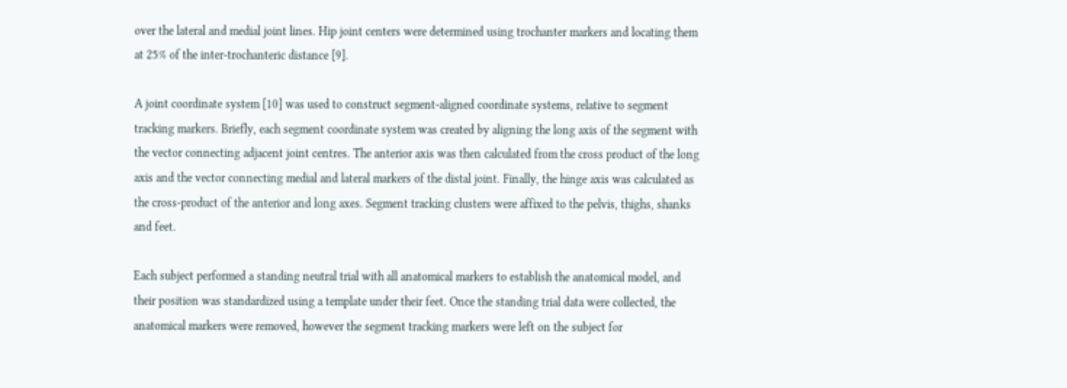over the lateral and medial joint lines. Hip joint centers were determined using trochanter markers and locating them at 25% of the inter-trochanteric distance [9].

A joint coordinate system [10] was used to construct segment-aligned coordinate systems, relative to segment tracking markers. Briefly, each segment coordinate system was created by aligning the long axis of the segment with the vector connecting adjacent joint centres. The anterior axis was then calculated from the cross product of the long axis and the vector connecting medial and lateral markers of the distal joint. Finally, the hinge axis was calculated as the cross-product of the anterior and long axes. Segment tracking clusters were affixed to the pelvis, thighs, shanks and feet.

Each subject performed a standing neutral trial with all anatomical markers to establish the anatomical model, and their position was standardized using a template under their feet. Once the standing trial data were collected, the anatomical markers were removed, however the segment tracking markers were left on the subject for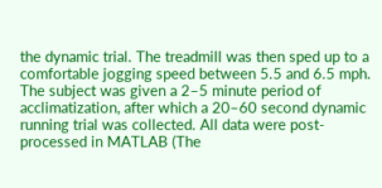the dynamic trial. The treadmill was then sped up to a comfortable jogging speed between 5.5 and 6.5 mph. The subject was given a 2–5 minute period of acclimatization, after which a 20–60 second dynamic running trial was collected. All data were post-processed in MATLAB (The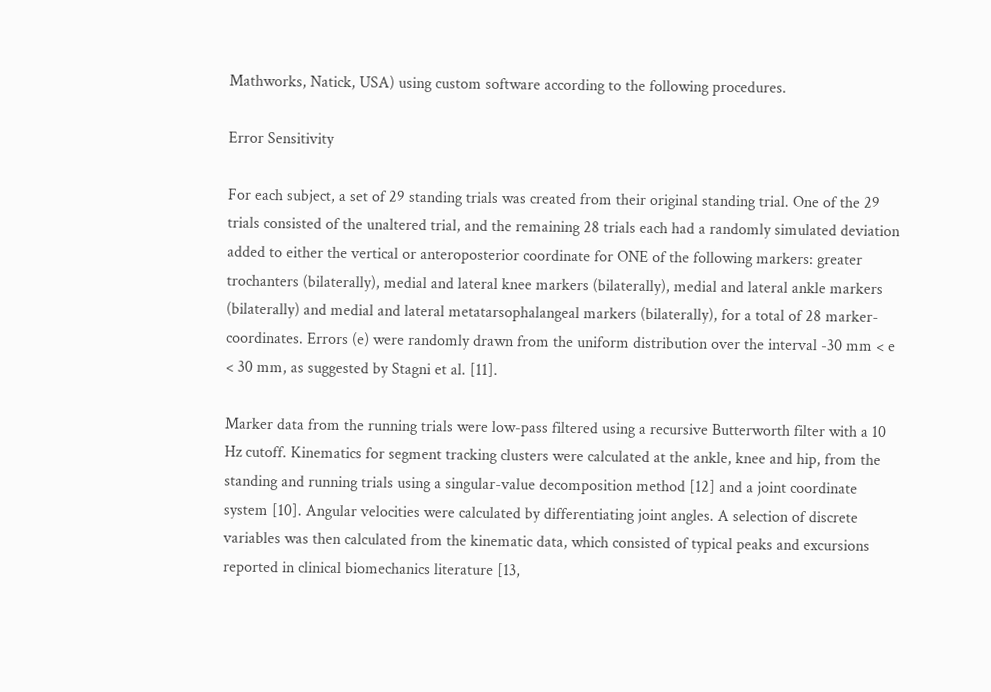Mathworks, Natick, USA) using custom software according to the following procedures.

Error Sensitivity

For each subject, a set of 29 standing trials was created from their original standing trial. One of the 29 trials consisted of the unaltered trial, and the remaining 28 trials each had a randomly simulated deviation added to either the vertical or anteroposterior coordinate for ONE of the following markers: greater trochanters (bilaterally), medial and lateral knee markers (bilaterally), medial and lateral ankle markers (bilaterally) and medial and lateral metatarsophalangeal markers (bilaterally), for a total of 28 marker-coordinates. Errors (e) were randomly drawn from the uniform distribution over the interval -30 mm < e < 30 mm, as suggested by Stagni et al. [11].

Marker data from the running trials were low-pass filtered using a recursive Butterworth filter with a 10 Hz cutoff. Kinematics for segment tracking clusters were calculated at the ankle, knee and hip, from the standing and running trials using a singular-value decomposition method [12] and a joint coordinate system [10]. Angular velocities were calculated by differentiating joint angles. A selection of discrete variables was then calculated from the kinematic data, which consisted of typical peaks and excursions reported in clinical biomechanics literature [13,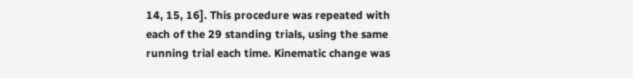14, 15, 16]. This procedure was repeated with each of the 29 standing trials, using the same running trial each time. Kinematic change was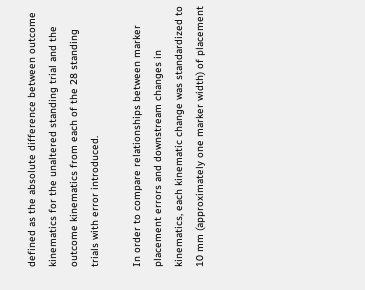defined as the absolute difference between outcome kinematics for the unaltered standing trial and the outcome kinematics from each of the 28 standing trials with error introduced.

In order to compare relationships between marker placement errors and downstream changes in kinematics, each kinematic change was standardized to 10 mm (approximately one marker width) of placement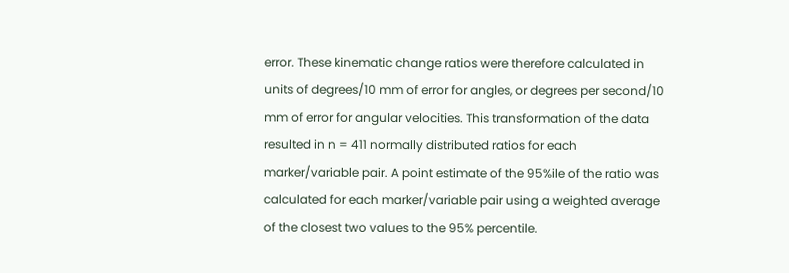error. These kinematic change ratios were therefore calculated in units of degrees/10 mm of error for angles, or degrees per second/10 mm of error for angular velocities. This transformation of the data resulted in n = 411 normally distributed ratios for each marker/variable pair. A point estimate of the 95%ile of the ratio was calculated for each marker/variable pair using a weighted average of the closest two values to the 95% percentile.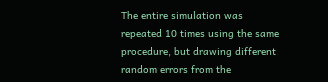The entire simulation was repeated 10 times using the same procedure, but drawing different random errors from the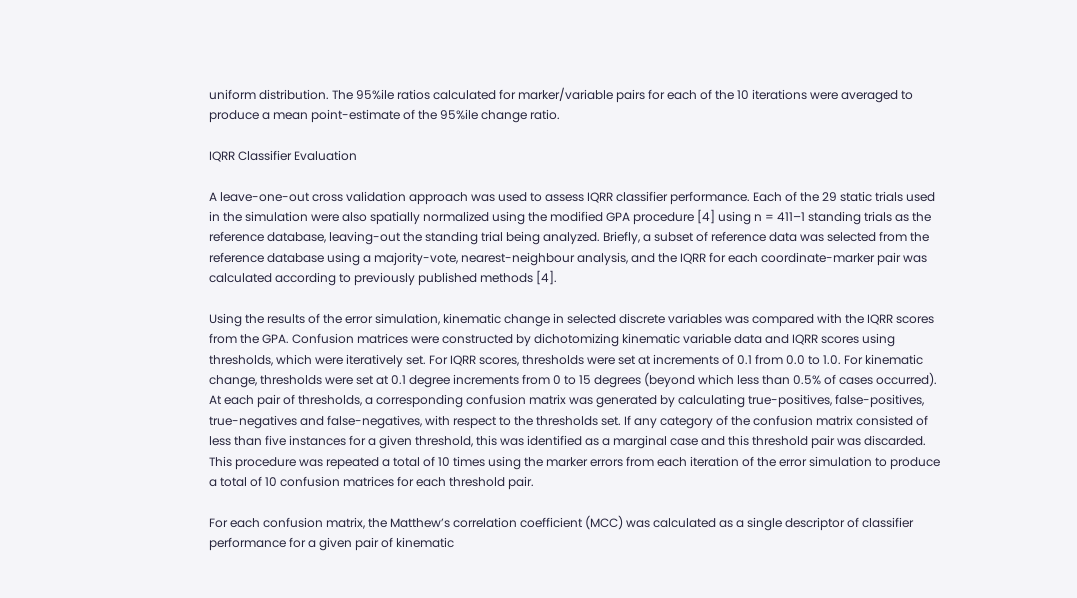uniform distribution. The 95%ile ratios calculated for marker/variable pairs for each of the 10 iterations were averaged to produce a mean point-estimate of the 95%ile change ratio.

IQRR Classifier Evaluation

A leave-one-out cross validation approach was used to assess IQRR classifier performance. Each of the 29 static trials used in the simulation were also spatially normalized using the modified GPA procedure [4] using n = 411–1 standing trials as the reference database, leaving-out the standing trial being analyzed. Briefly, a subset of reference data was selected from the reference database using a majority-vote, nearest-neighbour analysis, and the IQRR for each coordinate-marker pair was calculated according to previously published methods [4].

Using the results of the error simulation, kinematic change in selected discrete variables was compared with the IQRR scores from the GPA. Confusion matrices were constructed by dichotomizing kinematic variable data and IQRR scores using thresholds, which were iteratively set. For IQRR scores, thresholds were set at increments of 0.1 from 0.0 to 1.0. For kinematic change, thresholds were set at 0.1 degree increments from 0 to 15 degrees (beyond which less than 0.5% of cases occurred). At each pair of thresholds, a corresponding confusion matrix was generated by calculating true-positives, false-positives, true-negatives and false-negatives, with respect to the thresholds set. If any category of the confusion matrix consisted of less than five instances for a given threshold, this was identified as a marginal case and this threshold pair was discarded. This procedure was repeated a total of 10 times using the marker errors from each iteration of the error simulation to produce a total of 10 confusion matrices for each threshold pair.

For each confusion matrix, the Matthew’s correlation coefficient (MCC) was calculated as a single descriptor of classifier performance for a given pair of kinematic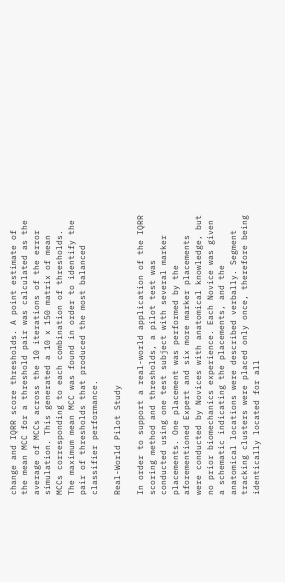change and IQRR score thresholds. A point estimate of the mean MCC for a threshold pair was calculated as the average of MCCs across the 10 iterations of the error simulation. This generated a 10 x 150 matrix of mean MCCs corresponding to each combination of thresholds. The maximum mean MCC was found in order to identify the pair of thresholds that produced the most balanced classifier performance.

Real-World Pilot Study

In order to support a real-world application of the IQRR scoring method and thresholds, a pilot test was conducted using one test subject with several marker placements. One placement was performed by the aforementioned Expert and six more marker placements were conducted by Novices with anatomical knowledge, but no prior biomechanics experience. Each Novice was given a schematic indicating the placements, and the anatomical locations were described verbally. Segment tracking clusters were placed only once, therefore being identically located for all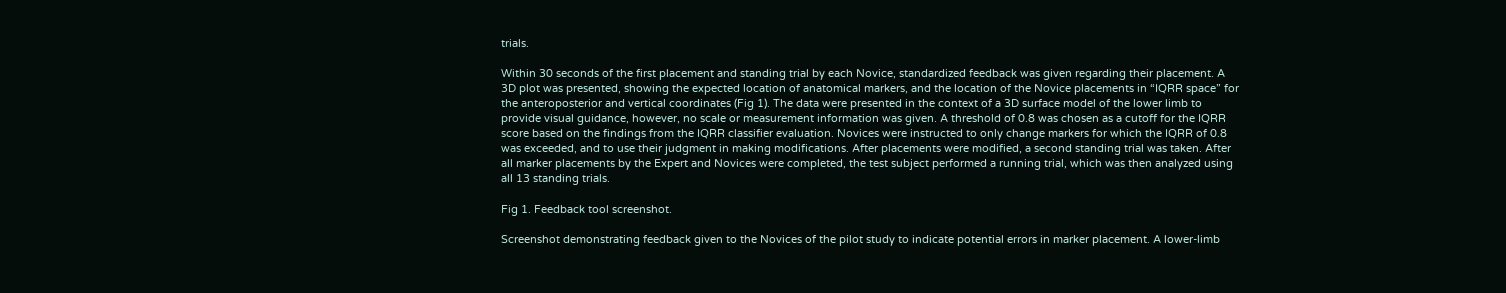trials.

Within 30 seconds of the first placement and standing trial by each Novice, standardized feedback was given regarding their placement. A 3D plot was presented, showing the expected location of anatomical markers, and the location of the Novice placements in “IQRR space” for the anteroposterior and vertical coordinates (Fig 1). The data were presented in the context of a 3D surface model of the lower limb to provide visual guidance, however, no scale or measurement information was given. A threshold of 0.8 was chosen as a cutoff for the IQRR score based on the findings from the IQRR classifier evaluation. Novices were instructed to only change markers for which the IQRR of 0.8 was exceeded, and to use their judgment in making modifications. After placements were modified, a second standing trial was taken. After all marker placements by the Expert and Novices were completed, the test subject performed a running trial, which was then analyzed using all 13 standing trials.

Fig 1. Feedback tool screenshot.

Screenshot demonstrating feedback given to the Novices of the pilot study to indicate potential errors in marker placement. A lower-limb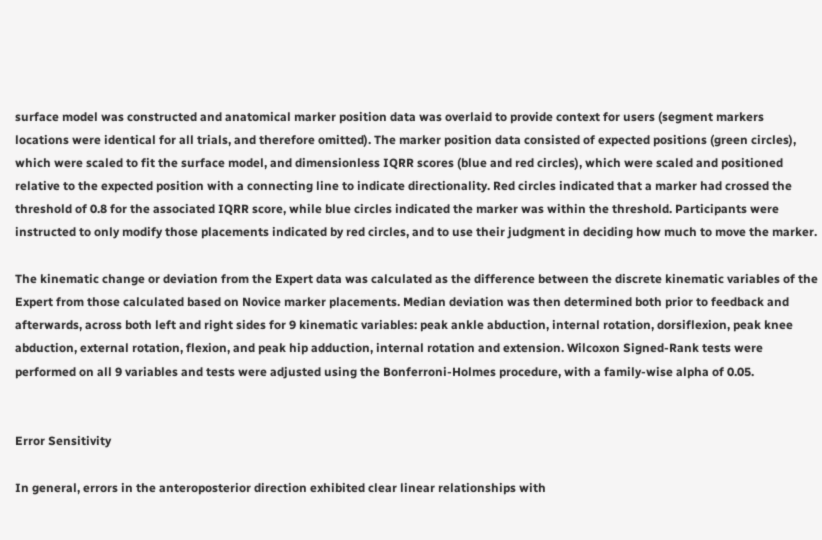surface model was constructed and anatomical marker position data was overlaid to provide context for users (segment markers locations were identical for all trials, and therefore omitted). The marker position data consisted of expected positions (green circles), which were scaled to fit the surface model, and dimensionless IQRR scores (blue and red circles), which were scaled and positioned relative to the expected position with a connecting line to indicate directionality. Red circles indicated that a marker had crossed the threshold of 0.8 for the associated IQRR score, while blue circles indicated the marker was within the threshold. Participants were instructed to only modify those placements indicated by red circles, and to use their judgment in deciding how much to move the marker.

The kinematic change or deviation from the Expert data was calculated as the difference between the discrete kinematic variables of the Expert from those calculated based on Novice marker placements. Median deviation was then determined both prior to feedback and afterwards, across both left and right sides for 9 kinematic variables: peak ankle abduction, internal rotation, dorsiflexion, peak knee abduction, external rotation, flexion, and peak hip adduction, internal rotation and extension. Wilcoxon Signed-Rank tests were performed on all 9 variables and tests were adjusted using the Bonferroni-Holmes procedure, with a family-wise alpha of 0.05.


Error Sensitivity

In general, errors in the anteroposterior direction exhibited clear linear relationships with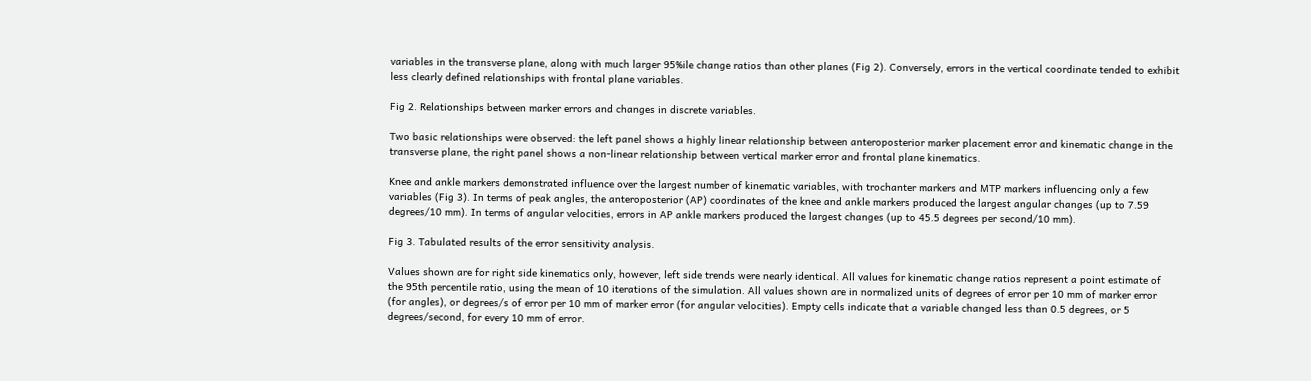variables in the transverse plane, along with much larger 95%ile change ratios than other planes (Fig 2). Conversely, errors in the vertical coordinate tended to exhibit less clearly defined relationships with frontal plane variables.

Fig 2. Relationships between marker errors and changes in discrete variables.

Two basic relationships were observed: the left panel shows a highly linear relationship between anteroposterior marker placement error and kinematic change in the transverse plane, the right panel shows a non-linear relationship between vertical marker error and frontal plane kinematics.

Knee and ankle markers demonstrated influence over the largest number of kinematic variables, with trochanter markers and MTP markers influencing only a few variables (Fig 3). In terms of peak angles, the anteroposterior (AP) coordinates of the knee and ankle markers produced the largest angular changes (up to 7.59 degrees/10 mm). In terms of angular velocities, errors in AP ankle markers produced the largest changes (up to 45.5 degrees per second/10 mm).

Fig 3. Tabulated results of the error sensitivity analysis.

Values shown are for right side kinematics only, however, left side trends were nearly identical. All values for kinematic change ratios represent a point estimate of the 95th percentile ratio, using the mean of 10 iterations of the simulation. All values shown are in normalized units of degrees of error per 10 mm of marker error (for angles), or degrees/s of error per 10 mm of marker error (for angular velocities). Empty cells indicate that a variable changed less than 0.5 degrees, or 5 degrees/second, for every 10 mm of error.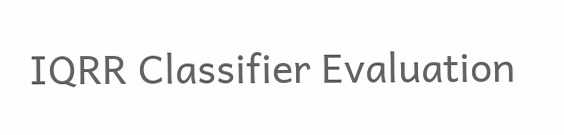IQRR Classifier Evaluation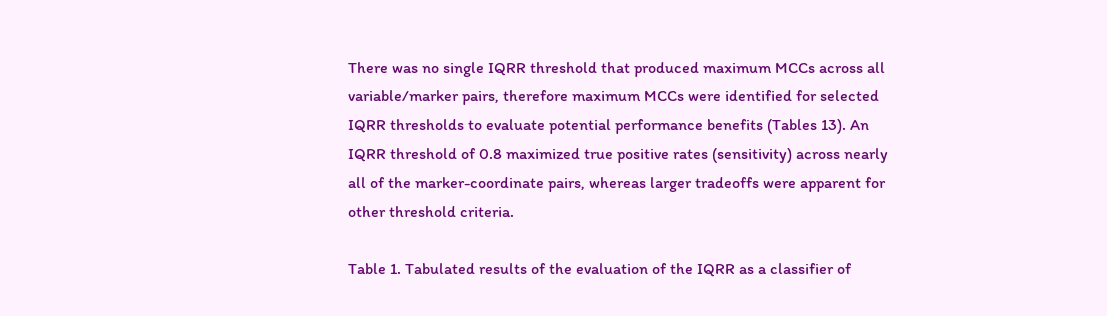There was no single IQRR threshold that produced maximum MCCs across all variable/marker pairs, therefore maximum MCCs were identified for selected IQRR thresholds to evaluate potential performance benefits (Tables 13). An IQRR threshold of 0.8 maximized true positive rates (sensitivity) across nearly all of the marker-coordinate pairs, whereas larger tradeoffs were apparent for other threshold criteria.

Table 1. Tabulated results of the evaluation of the IQRR as a classifier of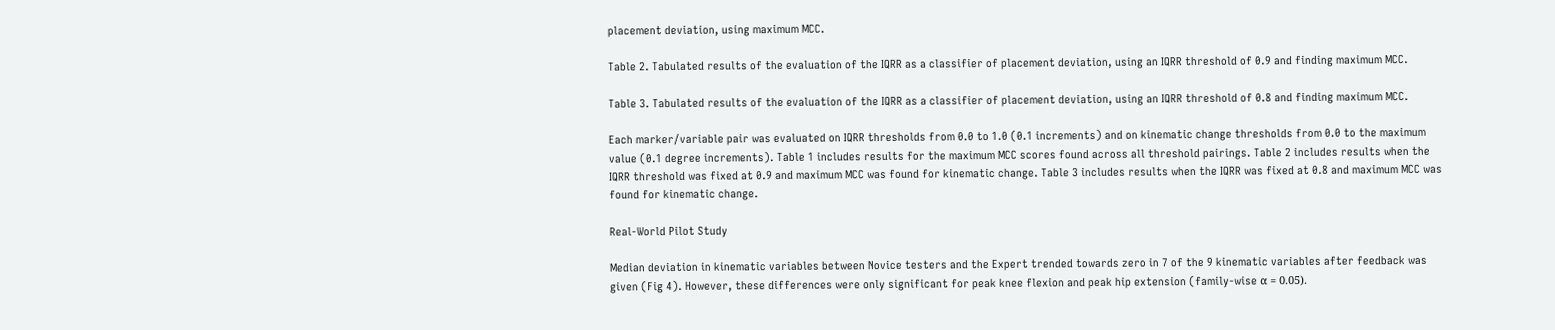placement deviation, using maximum MCC.

Table 2. Tabulated results of the evaluation of the IQRR as a classifier of placement deviation, using an IQRR threshold of 0.9 and finding maximum MCC.

Table 3. Tabulated results of the evaluation of the IQRR as a classifier of placement deviation, using an IQRR threshold of 0.8 and finding maximum MCC.

Each marker/variable pair was evaluated on IQRR thresholds from 0.0 to 1.0 (0.1 increments) and on kinematic change thresholds from 0.0 to the maximum value (0.1 degree increments). Table 1 includes results for the maximum MCC scores found across all threshold pairings. Table 2 includes results when the IQRR threshold was fixed at 0.9 and maximum MCC was found for kinematic change. Table 3 includes results when the IQRR was fixed at 0.8 and maximum MCC was found for kinematic change.

Real-World Pilot Study

Median deviation in kinematic variables between Novice testers and the Expert trended towards zero in 7 of the 9 kinematic variables after feedback was given (Fig 4). However, these differences were only significant for peak knee flexion and peak hip extension (family-wise α = 0.05).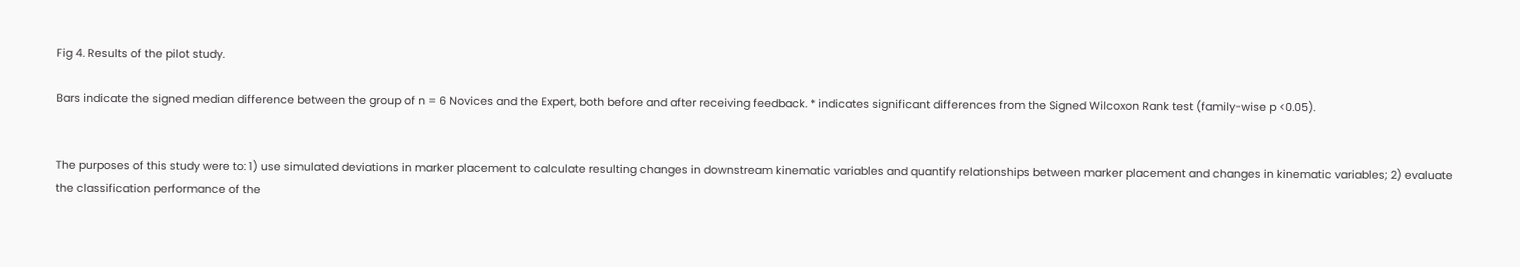Fig 4. Results of the pilot study.

Bars indicate the signed median difference between the group of n = 6 Novices and the Expert, both before and after receiving feedback. * indicates significant differences from the Signed Wilcoxon Rank test (family-wise p <0.05).


The purposes of this study were to: 1) use simulated deviations in marker placement to calculate resulting changes in downstream kinematic variables and quantify relationships between marker placement and changes in kinematic variables; 2) evaluate the classification performance of the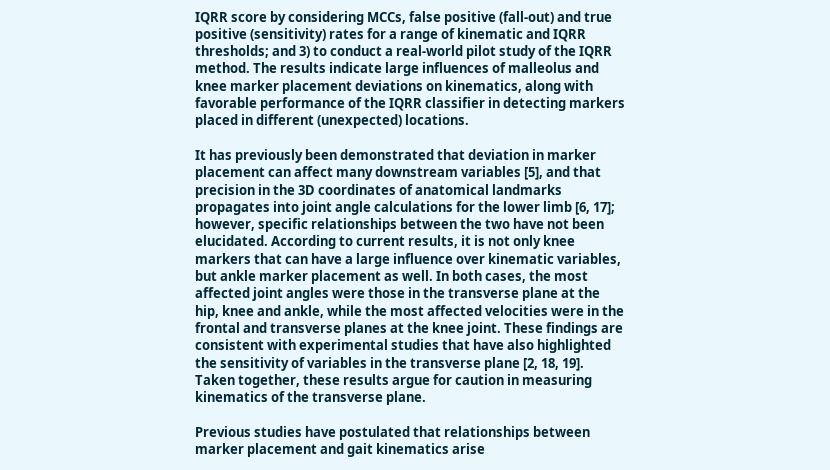IQRR score by considering MCCs, false positive (fall-out) and true positive (sensitivity) rates for a range of kinematic and IQRR thresholds; and 3) to conduct a real-world pilot study of the IQRR method. The results indicate large influences of malleolus and knee marker placement deviations on kinematics, along with favorable performance of the IQRR classifier in detecting markers placed in different (unexpected) locations.

It has previously been demonstrated that deviation in marker placement can affect many downstream variables [5], and that precision in the 3D coordinates of anatomical landmarks propagates into joint angle calculations for the lower limb [6, 17]; however, specific relationships between the two have not been elucidated. According to current results, it is not only knee markers that can have a large influence over kinematic variables, but ankle marker placement as well. In both cases, the most affected joint angles were those in the transverse plane at the hip, knee and ankle, while the most affected velocities were in the frontal and transverse planes at the knee joint. These findings are consistent with experimental studies that have also highlighted the sensitivity of variables in the transverse plane [2, 18, 19]. Taken together, these results argue for caution in measuring kinematics of the transverse plane.

Previous studies have postulated that relationships between marker placement and gait kinematics arise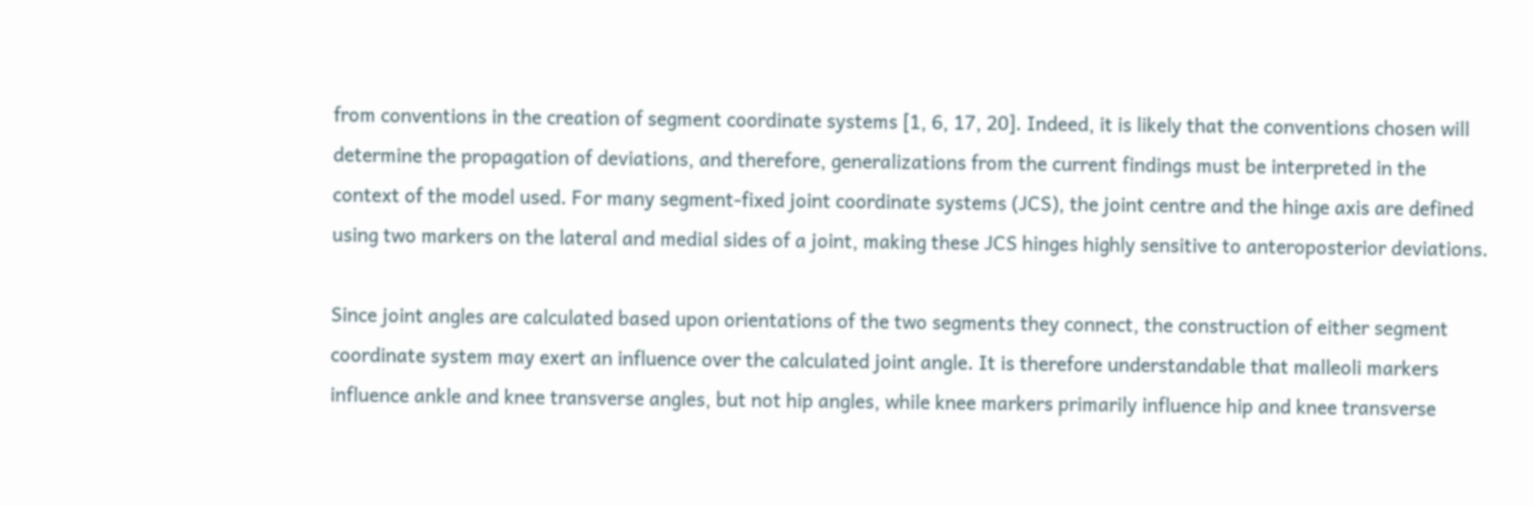from conventions in the creation of segment coordinate systems [1, 6, 17, 20]. Indeed, it is likely that the conventions chosen will determine the propagation of deviations, and therefore, generalizations from the current findings must be interpreted in the context of the model used. For many segment-fixed joint coordinate systems (JCS), the joint centre and the hinge axis are defined using two markers on the lateral and medial sides of a joint, making these JCS hinges highly sensitive to anteroposterior deviations.

Since joint angles are calculated based upon orientations of the two segments they connect, the construction of either segment coordinate system may exert an influence over the calculated joint angle. It is therefore understandable that malleoli markers influence ankle and knee transverse angles, but not hip angles, while knee markers primarily influence hip and knee transverse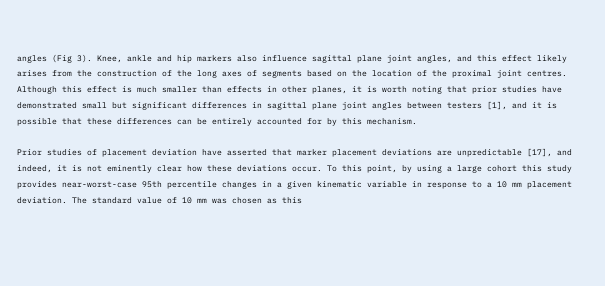angles (Fig 3). Knee, ankle and hip markers also influence sagittal plane joint angles, and this effect likely arises from the construction of the long axes of segments based on the location of the proximal joint centres. Although this effect is much smaller than effects in other planes, it is worth noting that prior studies have demonstrated small but significant differences in sagittal plane joint angles between testers [1], and it is possible that these differences can be entirely accounted for by this mechanism.

Prior studies of placement deviation have asserted that marker placement deviations are unpredictable [17], and indeed, it is not eminently clear how these deviations occur. To this point, by using a large cohort this study provides near-worst-case 95th percentile changes in a given kinematic variable in response to a 10 mm placement deviation. The standard value of 10 mm was chosen as this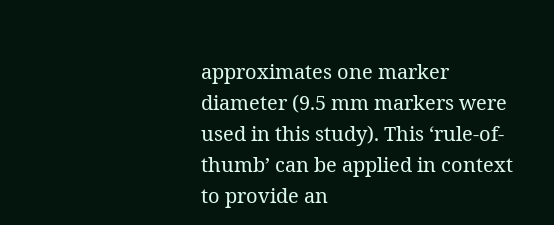approximates one marker diameter (9.5 mm markers were used in this study). This ‘rule-of-thumb’ can be applied in context to provide an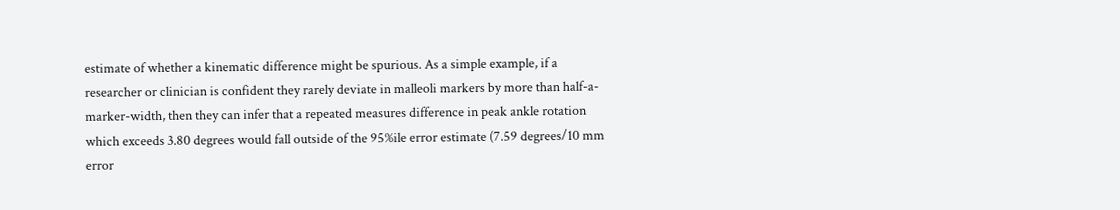estimate of whether a kinematic difference might be spurious. As a simple example, if a researcher or clinician is confident they rarely deviate in malleoli markers by more than half-a-marker-width, then they can infer that a repeated measures difference in peak ankle rotation which exceeds 3.80 degrees would fall outside of the 95%ile error estimate (7.59 degrees/10 mm error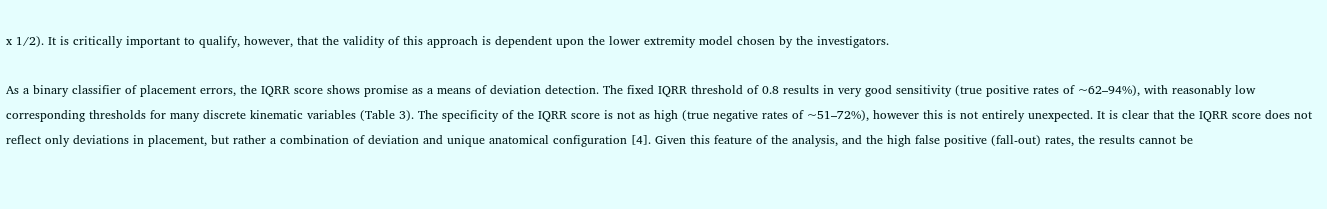x 1/2). It is critically important to qualify, however, that the validity of this approach is dependent upon the lower extremity model chosen by the investigators.

As a binary classifier of placement errors, the IQRR score shows promise as a means of deviation detection. The fixed IQRR threshold of 0.8 results in very good sensitivity (true positive rates of ~62–94%), with reasonably low corresponding thresholds for many discrete kinematic variables (Table 3). The specificity of the IQRR score is not as high (true negative rates of ~51–72%), however this is not entirely unexpected. It is clear that the IQRR score does not reflect only deviations in placement, but rather a combination of deviation and unique anatomical configuration [4]. Given this feature of the analysis, and the high false positive (fall-out) rates, the results cannot be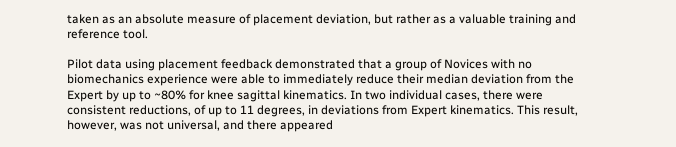taken as an absolute measure of placement deviation, but rather as a valuable training and reference tool.

Pilot data using placement feedback demonstrated that a group of Novices with no biomechanics experience were able to immediately reduce their median deviation from the Expert by up to ~80% for knee sagittal kinematics. In two individual cases, there were consistent reductions, of up to 11 degrees, in deviations from Expert kinematics. This result, however, was not universal, and there appeared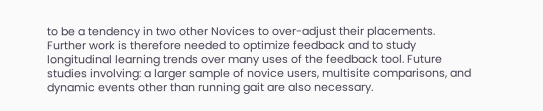to be a tendency in two other Novices to over-adjust their placements. Further work is therefore needed to optimize feedback and to study longitudinal learning trends over many uses of the feedback tool. Future studies involving: a larger sample of novice users, multisite comparisons, and dynamic events other than running gait are also necessary.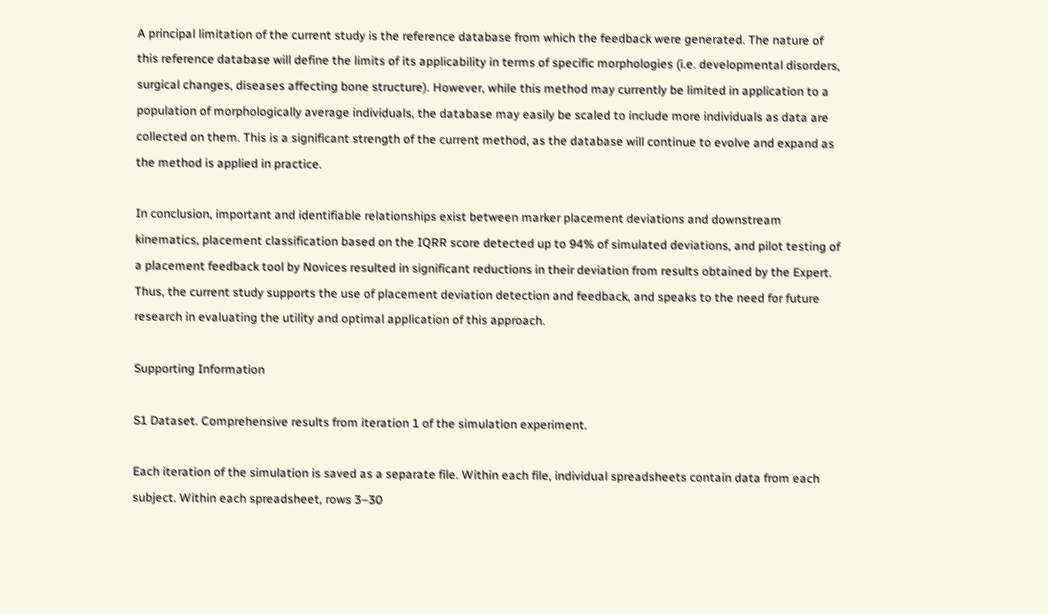A principal limitation of the current study is the reference database from which the feedback were generated. The nature of this reference database will define the limits of its applicability in terms of specific morphologies (i.e. developmental disorders, surgical changes, diseases affecting bone structure). However, while this method may currently be limited in application to a population of morphologically average individuals, the database may easily be scaled to include more individuals as data are collected on them. This is a significant strength of the current method, as the database will continue to evolve and expand as the method is applied in practice.

In conclusion, important and identifiable relationships exist between marker placement deviations and downstream kinematics, placement classification based on the IQRR score detected up to 94% of simulated deviations, and pilot testing of a placement feedback tool by Novices resulted in significant reductions in their deviation from results obtained by the Expert. Thus, the current study supports the use of placement deviation detection and feedback, and speaks to the need for future research in evaluating the utility and optimal application of this approach.

Supporting Information

S1 Dataset. Comprehensive results from iteration 1 of the simulation experiment.

Each iteration of the simulation is saved as a separate file. Within each file, individual spreadsheets contain data from each subject. Within each spreadsheet, rows 3–30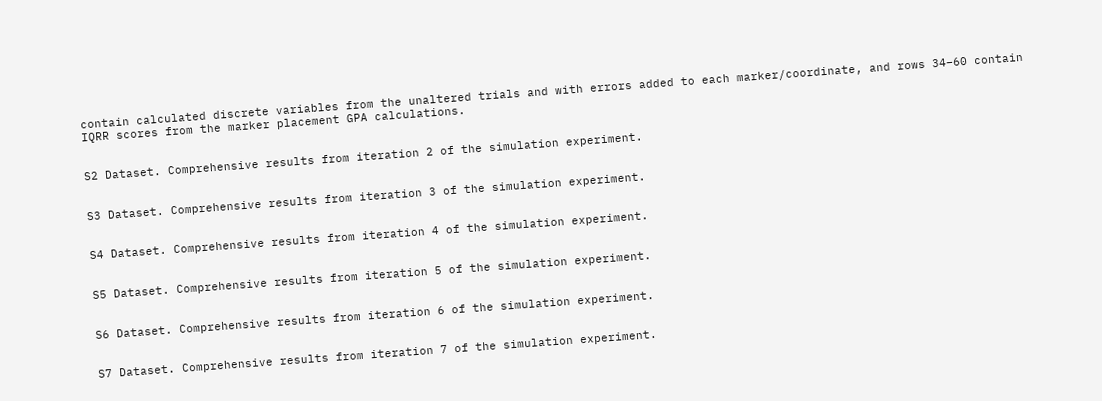contain calculated discrete variables from the unaltered trials and with errors added to each marker/coordinate, and rows 34–60 contain IQRR scores from the marker placement GPA calculations.


S2 Dataset. Comprehensive results from iteration 2 of the simulation experiment.


S3 Dataset. Comprehensive results from iteration 3 of the simulation experiment.


S4 Dataset. Comprehensive results from iteration 4 of the simulation experiment.


S5 Dataset. Comprehensive results from iteration 5 of the simulation experiment.


S6 Dataset. Comprehensive results from iteration 6 of the simulation experiment.


S7 Dataset. Comprehensive results from iteration 7 of the simulation experiment.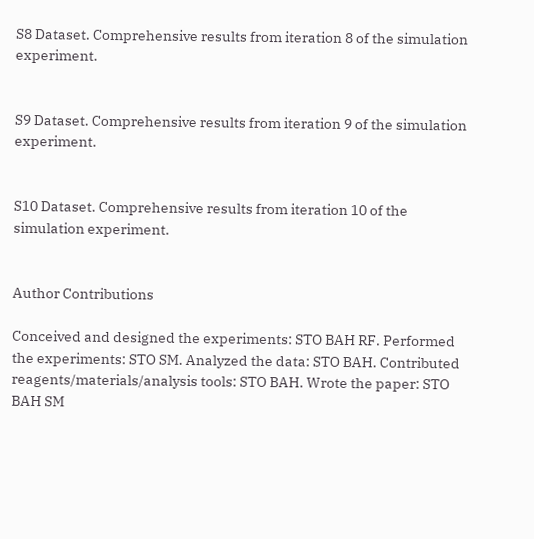S8 Dataset. Comprehensive results from iteration 8 of the simulation experiment.


S9 Dataset. Comprehensive results from iteration 9 of the simulation experiment.


S10 Dataset. Comprehensive results from iteration 10 of the simulation experiment.


Author Contributions

Conceived and designed the experiments: STO BAH RF. Performed the experiments: STO SM. Analyzed the data: STO BAH. Contributed reagents/materials/analysis tools: STO BAH. Wrote the paper: STO BAH SM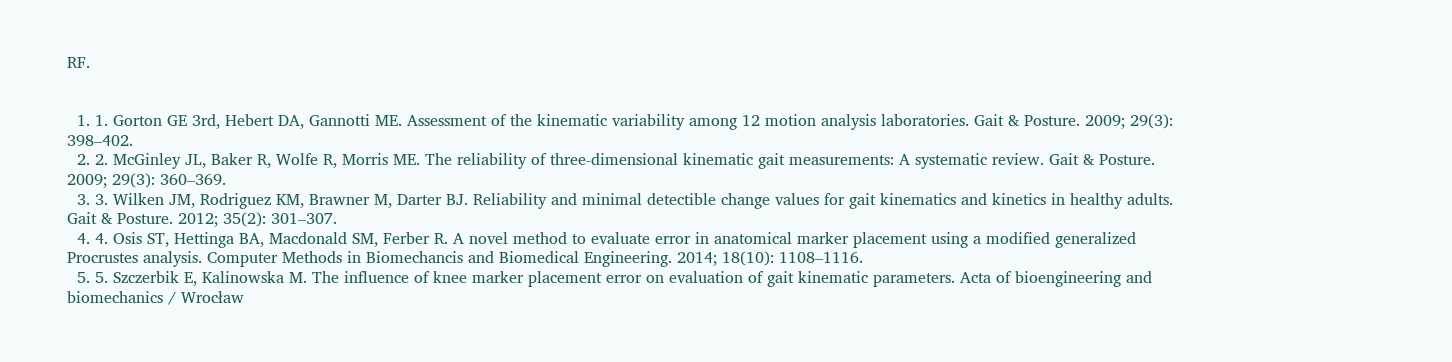RF.


  1. 1. Gorton GE 3rd, Hebert DA, Gannotti ME. Assessment of the kinematic variability among 12 motion analysis laboratories. Gait & Posture. 2009; 29(3): 398–402.
  2. 2. McGinley JL, Baker R, Wolfe R, Morris ME. The reliability of three-dimensional kinematic gait measurements: A systematic review. Gait & Posture. 2009; 29(3): 360–369.
  3. 3. Wilken JM, Rodriguez KM, Brawner M, Darter BJ. Reliability and minimal detectible change values for gait kinematics and kinetics in healthy adults. Gait & Posture. 2012; 35(2): 301–307.
  4. 4. Osis ST, Hettinga BA, Macdonald SM, Ferber R. A novel method to evaluate error in anatomical marker placement using a modified generalized Procrustes analysis. Computer Methods in Biomechancis and Biomedical Engineering. 2014; 18(10): 1108–1116.
  5. 5. Szczerbik E, Kalinowska M. The influence of knee marker placement error on evaluation of gait kinematic parameters. Acta of bioengineering and biomechanics / Wrocław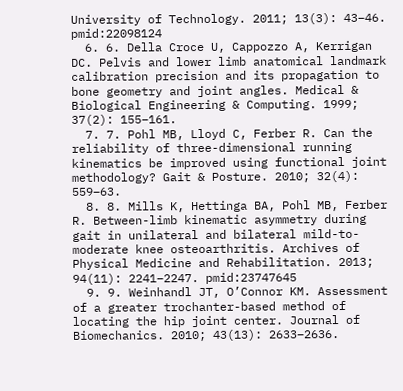University of Technology. 2011; 13(3): 43–46. pmid:22098124
  6. 6. Della Croce U, Cappozzo A, Kerrigan DC. Pelvis and lower limb anatomical landmark calibration precision and its propagation to bone geometry and joint angles. Medical & Biological Engineering & Computing. 1999; 37(2): 155–161.
  7. 7. Pohl MB, Lloyd C, Ferber R. Can the reliability of three-dimensional running kinematics be improved using functional joint methodology? Gait & Posture. 2010; 32(4): 559–63.
  8. 8. Mills K, Hettinga BA, Pohl MB, Ferber R. Between-limb kinematic asymmetry during gait in unilateral and bilateral mild-to-moderate knee osteoarthritis. Archives of Physical Medicine and Rehabilitation. 2013; 94(11): 2241–2247. pmid:23747645
  9. 9. Weinhandl JT, O’Connor KM. Assessment of a greater trochanter-based method of locating the hip joint center. Journal of Biomechanics. 2010; 43(13): 2633–2636.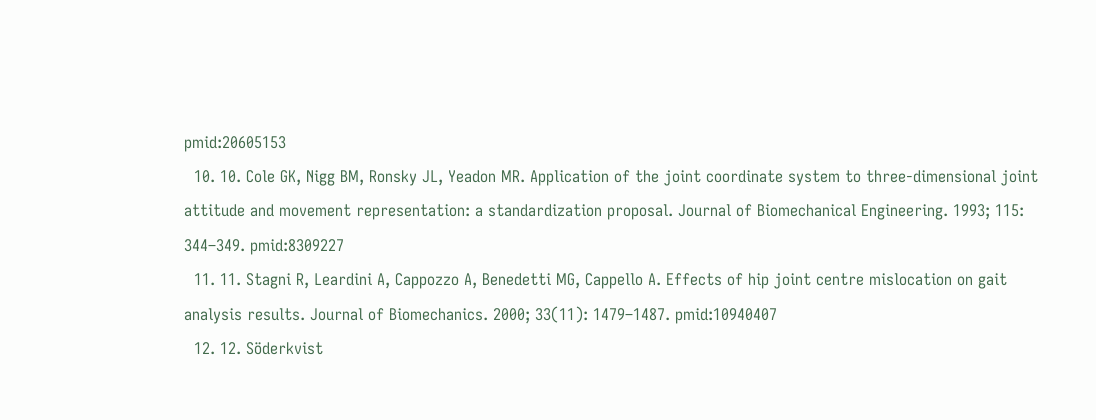pmid:20605153
  10. 10. Cole GK, Nigg BM, Ronsky JL, Yeadon MR. Application of the joint coordinate system to three-dimensional joint attitude and movement representation: a standardization proposal. Journal of Biomechanical Engineering. 1993; 115: 344–349. pmid:8309227
  11. 11. Stagni R, Leardini A, Cappozzo A, Benedetti MG, Cappello A. Effects of hip joint centre mislocation on gait analysis results. Journal of Biomechanics. 2000; 33(11): 1479–1487. pmid:10940407
  12. 12. Söderkvist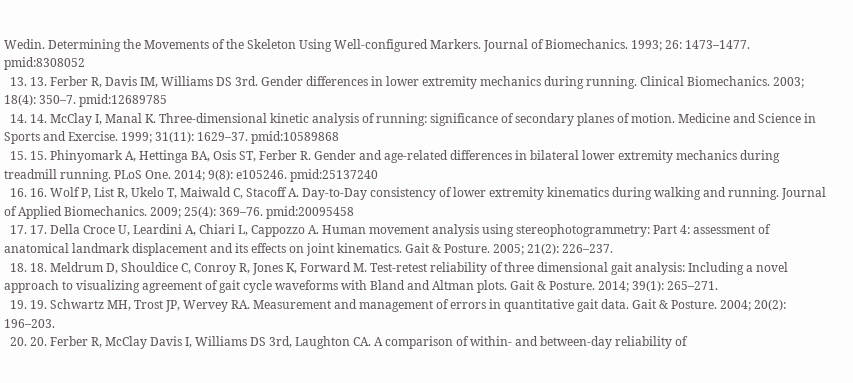Wedin. Determining the Movements of the Skeleton Using Well-configured Markers. Journal of Biomechanics. 1993; 26: 1473–1477. pmid:8308052
  13. 13. Ferber R, Davis IM, Williams DS 3rd. Gender differences in lower extremity mechanics during running. Clinical Biomechanics. 2003; 18(4): 350–7. pmid:12689785
  14. 14. McClay I, Manal K. Three-dimensional kinetic analysis of running: significance of secondary planes of motion. Medicine and Science in Sports and Exercise. 1999; 31(11): 1629–37. pmid:10589868
  15. 15. Phinyomark A, Hettinga BA, Osis ST, Ferber R. Gender and age-related differences in bilateral lower extremity mechanics during treadmill running. PLoS One. 2014; 9(8): e105246. pmid:25137240
  16. 16. Wolf P, List R, Ukelo T, Maiwald C, Stacoff A. Day-to-Day consistency of lower extremity kinematics during walking and running. Journal of Applied Biomechanics. 2009; 25(4): 369–76. pmid:20095458
  17. 17. Della Croce U, Leardini A, Chiari L, Cappozzo A. Human movement analysis using stereophotogrammetry: Part 4: assessment of anatomical landmark displacement and its effects on joint kinematics. Gait & Posture. 2005; 21(2): 226–237.
  18. 18. Meldrum D, Shouldice C, Conroy R, Jones K, Forward M. Test-retest reliability of three dimensional gait analysis: Including a novel approach to visualizing agreement of gait cycle waveforms with Bland and Altman plots. Gait & Posture. 2014; 39(1): 265–271.
  19. 19. Schwartz MH, Trost JP, Wervey RA. Measurement and management of errors in quantitative gait data. Gait & Posture. 2004; 20(2): 196–203.
  20. 20. Ferber R, McClay Davis I, Williams DS 3rd, Laughton CA. A comparison of within- and between-day reliability of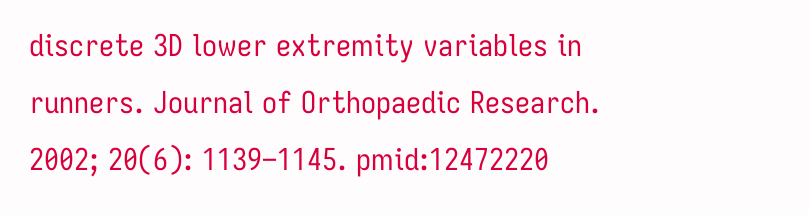discrete 3D lower extremity variables in runners. Journal of Orthopaedic Research. 2002; 20(6): 1139–1145. pmid:12472220